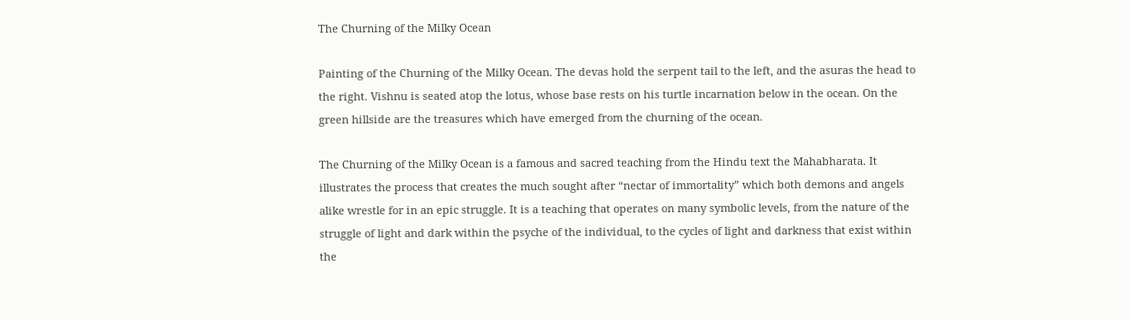The Churning of the Milky Ocean

Painting of the Churning of the Milky Ocean. The devas hold the serpent tail to the left, and the asuras the head to the right. Vishnu is seated atop the lotus, whose base rests on his turtle incarnation below in the ocean. On the green hillside are the treasures which have emerged from the churning of the ocean.

The Churning of the Milky Ocean is a famous and sacred teaching from the Hindu text the Mahabharata. It illustrates the process that creates the much sought after “nectar of immortality” which both demons and angels alike wrestle for in an epic struggle. It is a teaching that operates on many symbolic levels, from the nature of the struggle of light and dark within the psyche of the individual, to the cycles of light and darkness that exist within the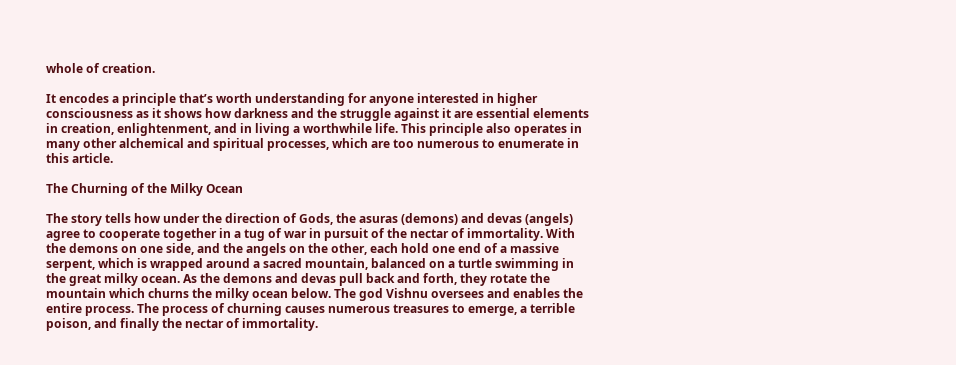whole of creation.

It encodes a principle that’s worth understanding for anyone interested in higher consciousness as it shows how darkness and the struggle against it are essential elements in creation, enlightenment, and in living a worthwhile life. This principle also operates in many other alchemical and spiritual processes, which are too numerous to enumerate in this article.

The Churning of the Milky Ocean

The story tells how under the direction of Gods, the asuras (demons) and devas (angels) agree to cooperate together in a tug of war in pursuit of the nectar of immortality. With the demons on one side, and the angels on the other, each hold one end of a massive serpent, which is wrapped around a sacred mountain, balanced on a turtle swimming in the great milky ocean. As the demons and devas pull back and forth, they rotate the mountain which churns the milky ocean below. The god Vishnu oversees and enables the entire process. The process of churning causes numerous treasures to emerge, a terrible poison, and finally the nectar of immortality.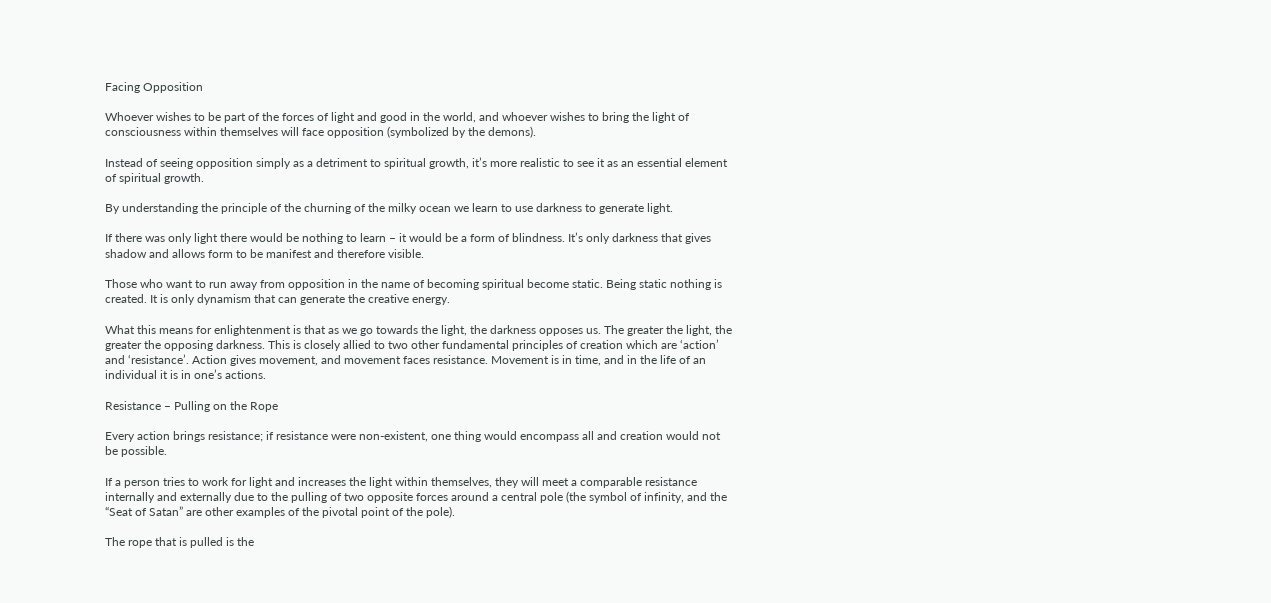Facing Opposition

Whoever wishes to be part of the forces of light and good in the world, and whoever wishes to bring the light of consciousness within themselves will face opposition (symbolized by the demons).

Instead of seeing opposition simply as a detriment to spiritual growth, it’s more realistic to see it as an essential element of spiritual growth.

By understanding the principle of the churning of the milky ocean we learn to use darkness to generate light.

If there was only light there would be nothing to learn – it would be a form of blindness. It’s only darkness that gives shadow and allows form to be manifest and therefore visible.

Those who want to run away from opposition in the name of becoming spiritual become static. Being static nothing is created. It is only dynamism that can generate the creative energy.

What this means for enlightenment is that as we go towards the light, the darkness opposes us. The greater the light, the greater the opposing darkness. This is closely allied to two other fundamental principles of creation which are ‘action’ and ‘resistance’. Action gives movement, and movement faces resistance. Movement is in time, and in the life of an individual it is in one’s actions.

Resistance – Pulling on the Rope

Every action brings resistance; if resistance were non-existent, one thing would encompass all and creation would not be possible.

If a person tries to work for light and increases the light within themselves, they will meet a comparable resistance internally and externally due to the pulling of two opposite forces around a central pole (the symbol of infinity, and the “Seat of Satan” are other examples of the pivotal point of the pole).

The rope that is pulled is the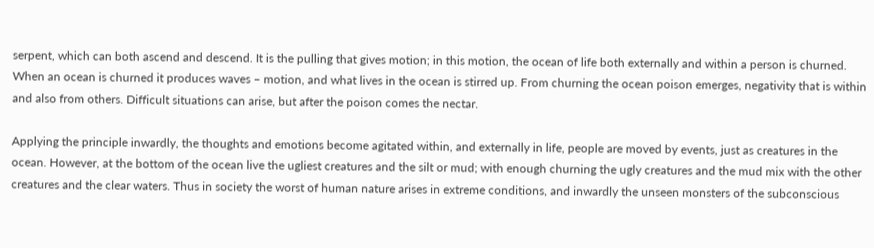serpent, which can both ascend and descend. It is the pulling that gives motion; in this motion, the ocean of life both externally and within a person is churned. When an ocean is churned it produces waves – motion, and what lives in the ocean is stirred up. From churning the ocean poison emerges, negativity that is within and also from others. Difficult situations can arise, but after the poison comes the nectar.

Applying the principle inwardly, the thoughts and emotions become agitated within, and externally in life, people are moved by events, just as creatures in the ocean. However, at the bottom of the ocean live the ugliest creatures and the silt or mud; with enough churning the ugly creatures and the mud mix with the other creatures and the clear waters. Thus in society the worst of human nature arises in extreme conditions, and inwardly the unseen monsters of the subconscious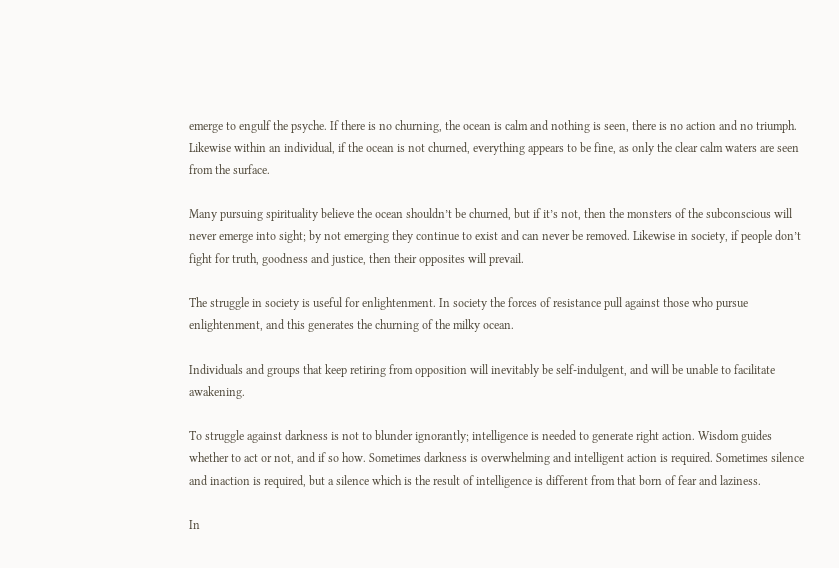emerge to engulf the psyche. If there is no churning, the ocean is calm and nothing is seen, there is no action and no triumph. Likewise within an individual, if the ocean is not churned, everything appears to be fine, as only the clear calm waters are seen from the surface.

Many pursuing spirituality believe the ocean shouldn’t be churned, but if it’s not, then the monsters of the subconscious will never emerge into sight; by not emerging they continue to exist and can never be removed. Likewise in society, if people don’t fight for truth, goodness and justice, then their opposites will prevail.

The struggle in society is useful for enlightenment. In society the forces of resistance pull against those who pursue enlightenment, and this generates the churning of the milky ocean.

Individuals and groups that keep retiring from opposition will inevitably be self-indulgent, and will be unable to facilitate awakening.

To struggle against darkness is not to blunder ignorantly; intelligence is needed to generate right action. Wisdom guides whether to act or not, and if so how. Sometimes darkness is overwhelming and intelligent action is required. Sometimes silence and inaction is required, but a silence which is the result of intelligence is different from that born of fear and laziness.

In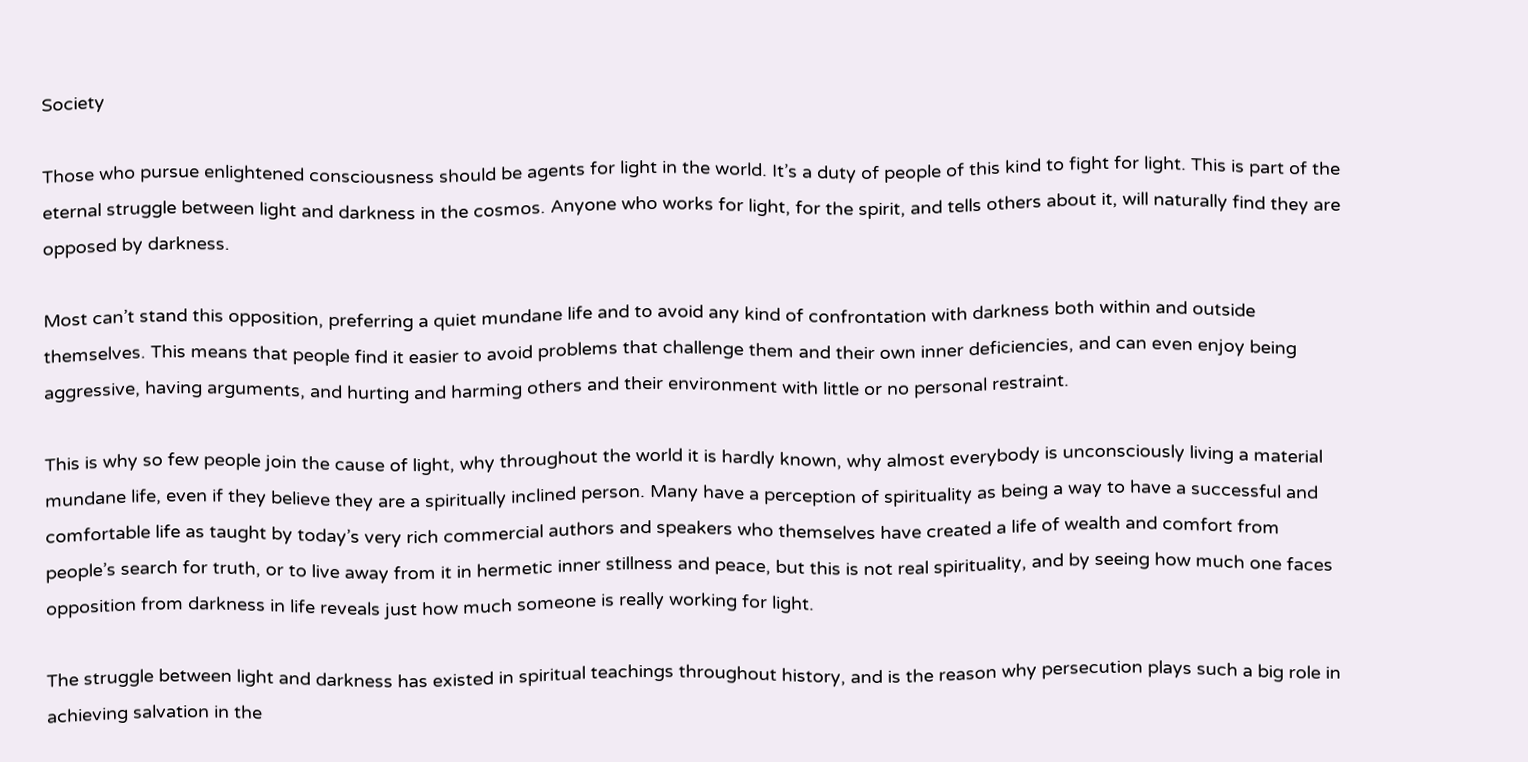Society

Those who pursue enlightened consciousness should be agents for light in the world. It’s a duty of people of this kind to fight for light. This is part of the eternal struggle between light and darkness in the cosmos. Anyone who works for light, for the spirit, and tells others about it, will naturally find they are opposed by darkness.

Most can’t stand this opposition, preferring a quiet mundane life and to avoid any kind of confrontation with darkness both within and outside themselves. This means that people find it easier to avoid problems that challenge them and their own inner deficiencies, and can even enjoy being aggressive, having arguments, and hurting and harming others and their environment with little or no personal restraint.

This is why so few people join the cause of light, why throughout the world it is hardly known, why almost everybody is unconsciously living a material mundane life, even if they believe they are a spiritually inclined person. Many have a perception of spirituality as being a way to have a successful and comfortable life as taught by today’s very rich commercial authors and speakers who themselves have created a life of wealth and comfort from people’s search for truth, or to live away from it in hermetic inner stillness and peace, but this is not real spirituality, and by seeing how much one faces opposition from darkness in life reveals just how much someone is really working for light.

The struggle between light and darkness has existed in spiritual teachings throughout history, and is the reason why persecution plays such a big role in achieving salvation in the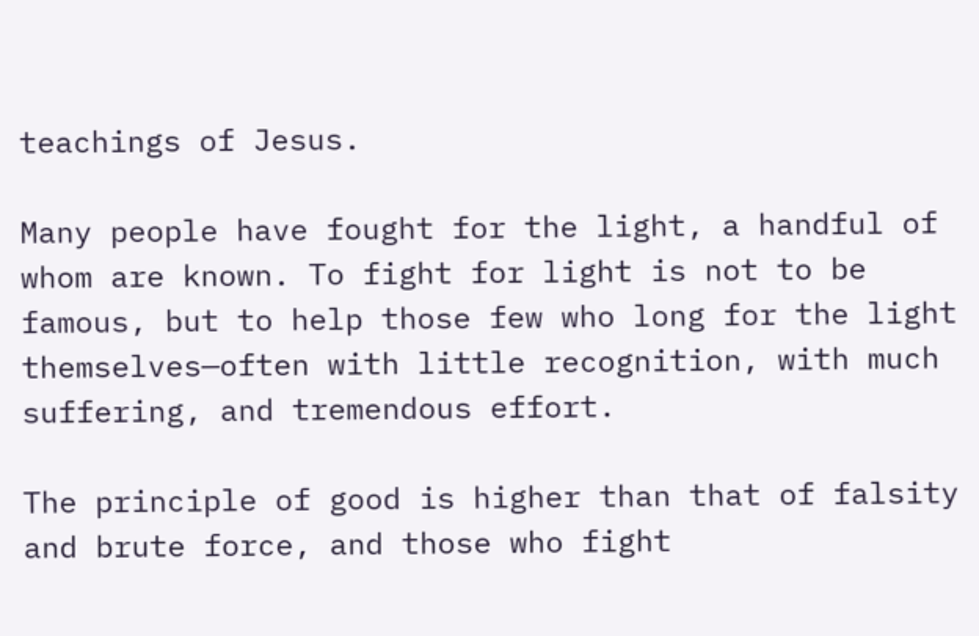teachings of Jesus.

Many people have fought for the light, a handful of whom are known. To fight for light is not to be famous, but to help those few who long for the light themselves—often with little recognition, with much suffering, and tremendous effort.

The principle of good is higher than that of falsity and brute force, and those who fight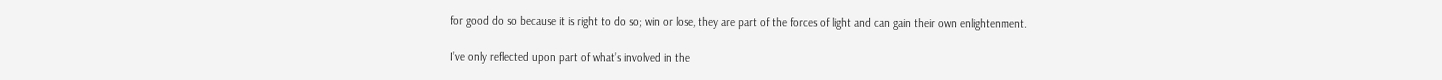for good do so because it is right to do so; win or lose, they are part of the forces of light and can gain their own enlightenment.

I’ve only reflected upon part of what’s involved in the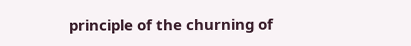principle of the churning of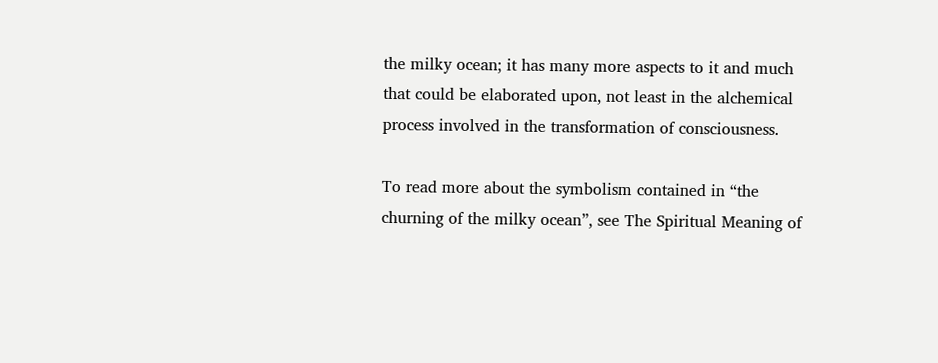the milky ocean; it has many more aspects to it and much that could be elaborated upon, not least in the alchemical process involved in the transformation of consciousness.

To read more about the symbolism contained in “the churning of the milky ocean”, see The Spiritual Meaning of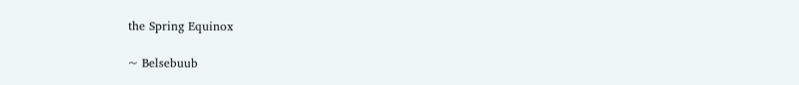the Spring Equinox

~ Belsebuub